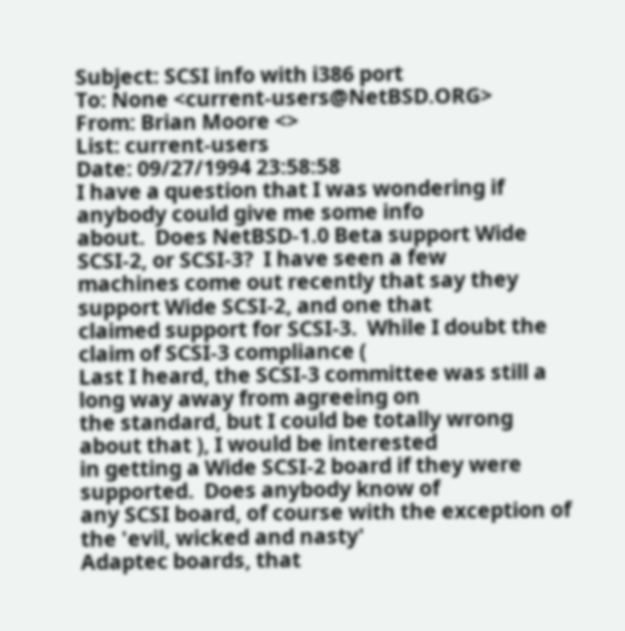Subject: SCSI info with i386 port
To: None <current-users@NetBSD.ORG>
From: Brian Moore <>
List: current-users
Date: 09/27/1994 23:58:58
I have a question that I was wondering if anybody could give me some info
about.  Does NetBSD-1.0 Beta support Wide SCSI-2, or SCSI-3?  I have seen a few
machines come out recently that say they support Wide SCSI-2, and one that
claimed support for SCSI-3.  While I doubt the claim of SCSI-3 compliance (
Last I heard, the SCSI-3 committee was still a long way away from agreeing on
the standard, but I could be totally wrong about that ), I would be interested
in getting a Wide SCSI-2 board if they were supported.  Does anybody know of
any SCSI board, of course with the exception of the 'evil, wicked and nasty'
Adaptec boards, that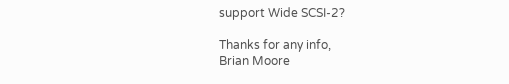support Wide SCSI-2?

Thanks for any info,
Brian Moore